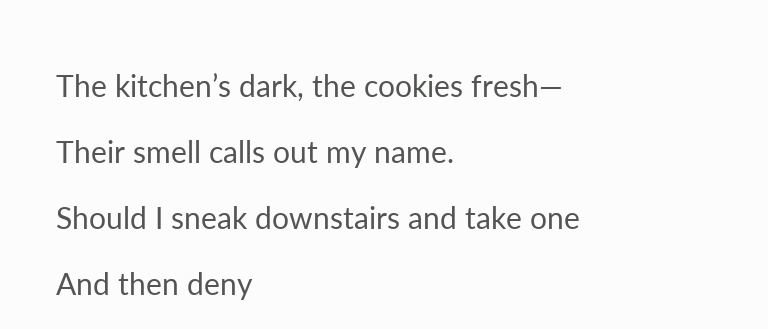The kitchen’s dark, the cookies fresh—

Their smell calls out my name.

Should I sneak downstairs and take one

And then deny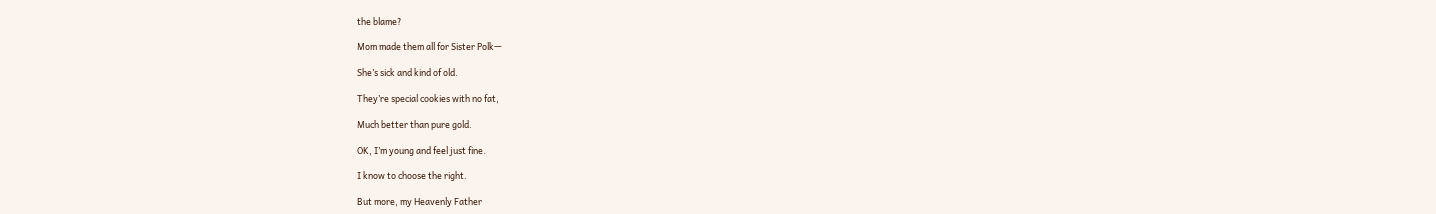the blame?

Mom made them all for Sister Polk—

She’s sick and kind of old.

They’re special cookies with no fat,

Much better than pure gold.

OK, I’m young and feel just fine.

I know to choose the right.

But more, my Heavenly Father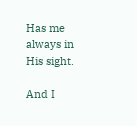Has me always in His sight.

And I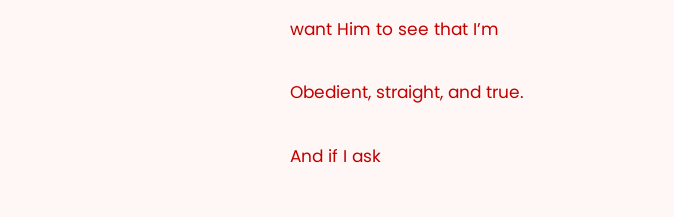want Him to see that I’m

Obedient, straight, and true.

And if I ask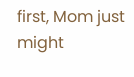first, Mom just might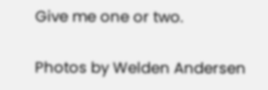Give me one or two.

Photos by Welden Andersen